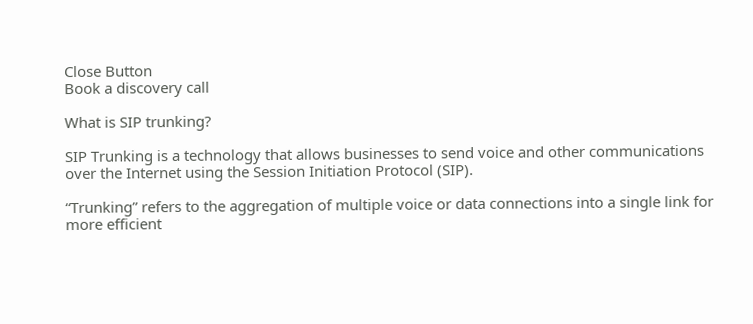Close Button
Book a discovery call

What is SIP trunking?

SIP Trunking is a technology that allows businesses to send voice and other communications over the Internet using the Session Initiation Protocol (SIP).

“Trunking” refers to the aggregation of multiple voice or data connections into a single link for more efficient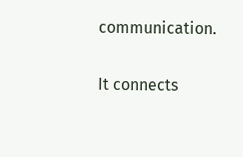communication.

It connects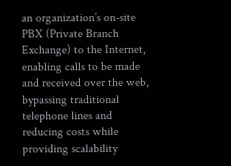an organization’s on-site PBX (Private Branch Exchange) to the Internet, enabling calls to be made and received over the web, bypassing traditional telephone lines and reducing costs while providing scalability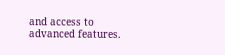and access to advanced features.